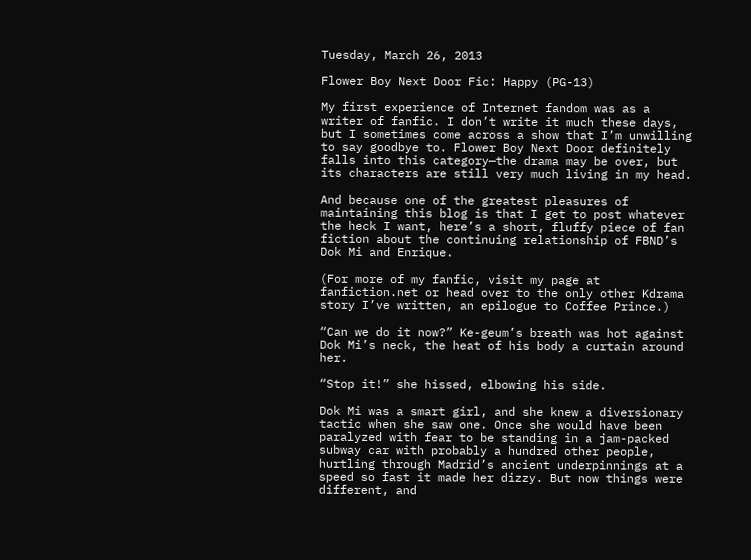Tuesday, March 26, 2013

Flower Boy Next Door Fic: Happy (PG-13)

My first experience of Internet fandom was as a writer of fanfic. I don’t write it much these days, but I sometimes come across a show that I’m unwilling to say goodbye to. Flower Boy Next Door definitely falls into this category—the drama may be over, but its characters are still very much living in my head.

And because one of the greatest pleasures of maintaining this blog is that I get to post whatever the heck I want, here’s a short, fluffy piece of fan fiction about the continuing relationship of FBND’s Dok Mi and Enrique.

(For more of my fanfic, visit my page at fanfiction.net or head over to the only other Kdrama story I’ve written, an epilogue to Coffee Prince.)

“Can we do it now?” Ke-geum’s breath was hot against Dok Mi’s neck, the heat of his body a curtain around her.

“Stop it!” she hissed, elbowing his side.

Dok Mi was a smart girl, and she knew a diversionary tactic when she saw one. Once she would have been paralyzed with fear to be standing in a jam-packed subway car with probably a hundred other people, hurtling through Madrid’s ancient underpinnings at a speed so fast it made her dizzy. But now things were different, and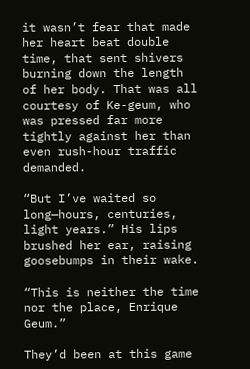it wasn’t fear that made her heart beat double time, that sent shivers burning down the length of her body. That was all courtesy of Ke-geum, who was pressed far more tightly against her than even rush-hour traffic demanded.

“But I’ve waited so long—hours, centuries, light years.” His lips brushed her ear, raising goosebumps in their wake.

“This is neither the time nor the place, Enrique Geum.”

They’d been at this game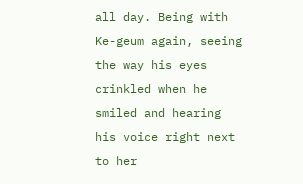all day. Being with Ke-geum again, seeing the way his eyes crinkled when he smiled and hearing his voice right next to her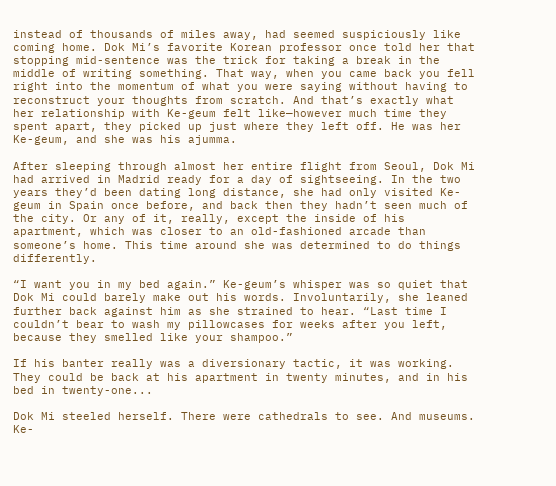instead of thousands of miles away, had seemed suspiciously like coming home. Dok Mi’s favorite Korean professor once told her that stopping mid-sentence was the trick for taking a break in the middle of writing something. That way, when you came back you fell right into the momentum of what you were saying without having to reconstruct your thoughts from scratch. And that’s exactly what her relationship with Ke-geum felt like—however much time they spent apart, they picked up just where they left off. He was her Ke-geum, and she was his ajumma.

After sleeping through almost her entire flight from Seoul, Dok Mi had arrived in Madrid ready for a day of sightseeing. In the two years they’d been dating long distance, she had only visited Ke-geum in Spain once before, and back then they hadn’t seen much of the city. Or any of it, really, except the inside of his apartment, which was closer to an old-fashioned arcade than someone’s home. This time around she was determined to do things differently.

“I want you in my bed again.” Ke-geum’s whisper was so quiet that Dok Mi could barely make out his words. Involuntarily, she leaned further back against him as she strained to hear. “Last time I couldn’t bear to wash my pillowcases for weeks after you left, because they smelled like your shampoo.”

If his banter really was a diversionary tactic, it was working. They could be back at his apartment in twenty minutes, and in his bed in twenty-one...

Dok Mi steeled herself. There were cathedrals to see. And museums. Ke-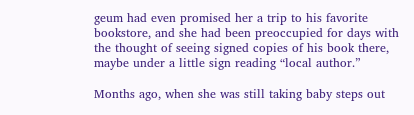geum had even promised her a trip to his favorite bookstore, and she had been preoccupied for days with the thought of seeing signed copies of his book there, maybe under a little sign reading “local author.”

Months ago, when she was still taking baby steps out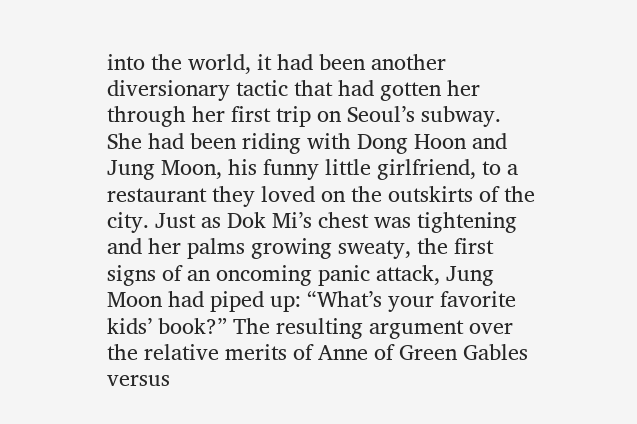into the world, it had been another diversionary tactic that had gotten her through her first trip on Seoul’s subway. She had been riding with Dong Hoon and Jung Moon, his funny little girlfriend, to a restaurant they loved on the outskirts of the city. Just as Dok Mi’s chest was tightening and her palms growing sweaty, the first signs of an oncoming panic attack, Jung Moon had piped up: “What’s your favorite kids’ book?” The resulting argument over the relative merits of Anne of Green Gables versus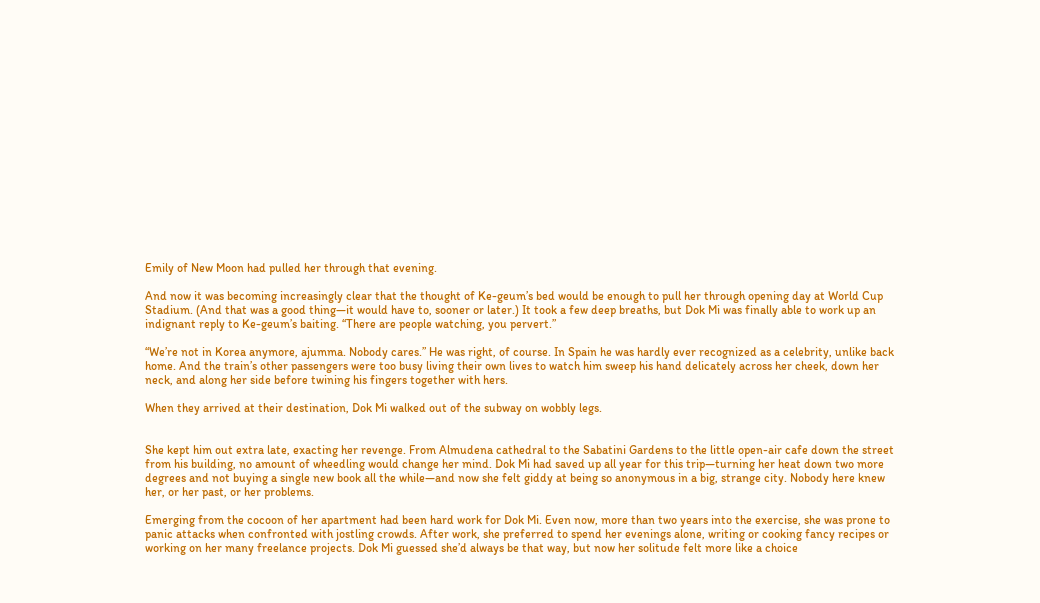Emily of New Moon had pulled her through that evening.

And now it was becoming increasingly clear that the thought of Ke-geum’s bed would be enough to pull her through opening day at World Cup Stadium. (And that was a good thing—it would have to, sooner or later.) It took a few deep breaths, but Dok Mi was finally able to work up an indignant reply to Ke-geum’s baiting. “There are people watching, you pervert.”

“We’re not in Korea anymore, ajumma. Nobody cares.” He was right, of course. In Spain he was hardly ever recognized as a celebrity, unlike back home. And the train’s other passengers were too busy living their own lives to watch him sweep his hand delicately across her cheek, down her neck, and along her side before twining his fingers together with hers.

When they arrived at their destination, Dok Mi walked out of the subway on wobbly legs.


She kept him out extra late, exacting her revenge. From Almudena cathedral to the Sabatini Gardens to the little open-air cafe down the street from his building, no amount of wheedling would change her mind. Dok Mi had saved up all year for this trip—turning her heat down two more degrees and not buying a single new book all the while—and now she felt giddy at being so anonymous in a big, strange city. Nobody here knew her, or her past, or her problems.

Emerging from the cocoon of her apartment had been hard work for Dok Mi. Even now, more than two years into the exercise, she was prone to panic attacks when confronted with jostling crowds. After work, she preferred to spend her evenings alone, writing or cooking fancy recipes or working on her many freelance projects. Dok Mi guessed she’d always be that way, but now her solitude felt more like a choice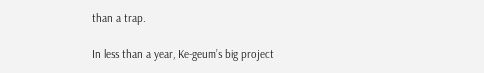than a trap.

In less than a year, Ke-geum’s big project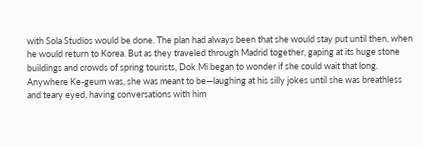with Sola Studios would be done. The plan had always been that she would stay put until then, when he would return to Korea. But as they traveled through Madrid together, gaping at its huge stone buildings and crowds of spring tourists, Dok Mi began to wonder if she could wait that long. Anywhere Ke-geum was, she was meant to be—laughing at his silly jokes until she was breathless and teary eyed, having conversations with him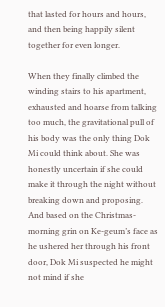that lasted for hours and hours, and then being happily silent together for even longer.

When they finally climbed the winding stairs to his apartment, exhausted and hoarse from talking too much, the gravitational pull of his body was the only thing Dok Mi could think about. She was honestly uncertain if she could make it through the night without breaking down and proposing. And based on the Christmas-morning grin on Ke-geum’s face as he ushered her through his front door, Dok Mi suspected he might not mind if she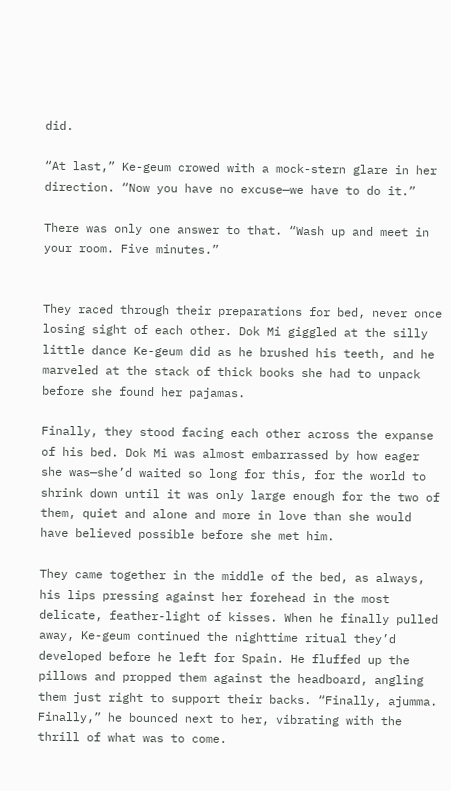did.

“At last,” Ke-geum crowed with a mock-stern glare in her direction. “Now you have no excuse—we have to do it.”

There was only one answer to that. “Wash up and meet in your room. Five minutes.”


They raced through their preparations for bed, never once losing sight of each other. Dok Mi giggled at the silly little dance Ke-geum did as he brushed his teeth, and he marveled at the stack of thick books she had to unpack before she found her pajamas.

Finally, they stood facing each other across the expanse of his bed. Dok Mi was almost embarrassed by how eager she was—she’d waited so long for this, for the world to shrink down until it was only large enough for the two of them, quiet and alone and more in love than she would have believed possible before she met him.

They came together in the middle of the bed, as always, his lips pressing against her forehead in the most delicate, feather-light of kisses. When he finally pulled away, Ke-geum continued the nighttime ritual they’d developed before he left for Spain. He fluffed up the pillows and propped them against the headboard, angling them just right to support their backs. “Finally, ajumma. Finally,” he bounced next to her, vibrating with the thrill of what was to come.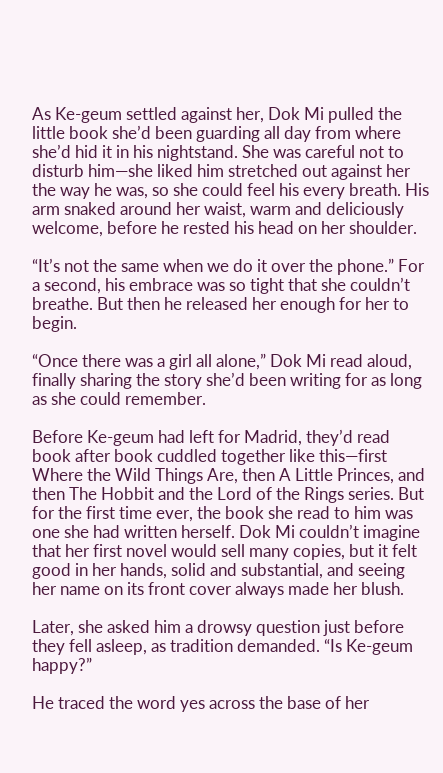As Ke-geum settled against her, Dok Mi pulled the little book she’d been guarding all day from where she’d hid it in his nightstand. She was careful not to disturb him—she liked him stretched out against her the way he was, so she could feel his every breath. His arm snaked around her waist, warm and deliciously welcome, before he rested his head on her shoulder.

“It’s not the same when we do it over the phone.” For a second, his embrace was so tight that she couldn’t breathe. But then he released her enough for her to begin.

“Once there was a girl all alone,” Dok Mi read aloud, finally sharing the story she’d been writing for as long as she could remember.

Before Ke-geum had left for Madrid, they’d read book after book cuddled together like this—first Where the Wild Things Are, then A Little Princes, and then The Hobbit and the Lord of the Rings series. But for the first time ever, the book she read to him was one she had written herself. Dok Mi couldn’t imagine that her first novel would sell many copies, but it felt good in her hands, solid and substantial, and seeing her name on its front cover always made her blush.

Later, she asked him a drowsy question just before they fell asleep, as tradition demanded. “Is Ke-geum happy?”

He traced the word yes across the base of her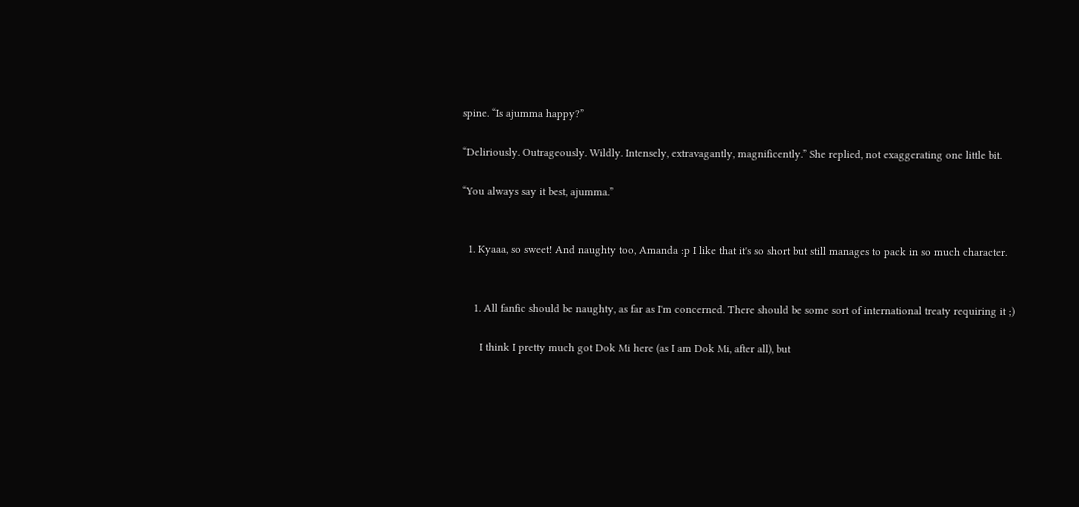spine. “Is ajumma happy?”

“Deliriously. Outrageously. Wildly. Intensely, extravagantly, magnificently.” She replied, not exaggerating one little bit.

“You always say it best, ajumma.”


  1. Kyaaa, so sweet! And naughty too, Amanda :p I like that it's so short but still manages to pack in so much character.


    1. All fanfic should be naughty, as far as I'm concerned. There should be some sort of international treaty requiring it ;)

      I think I pretty much got Dok Mi here (as I am Dok Mi, after all), but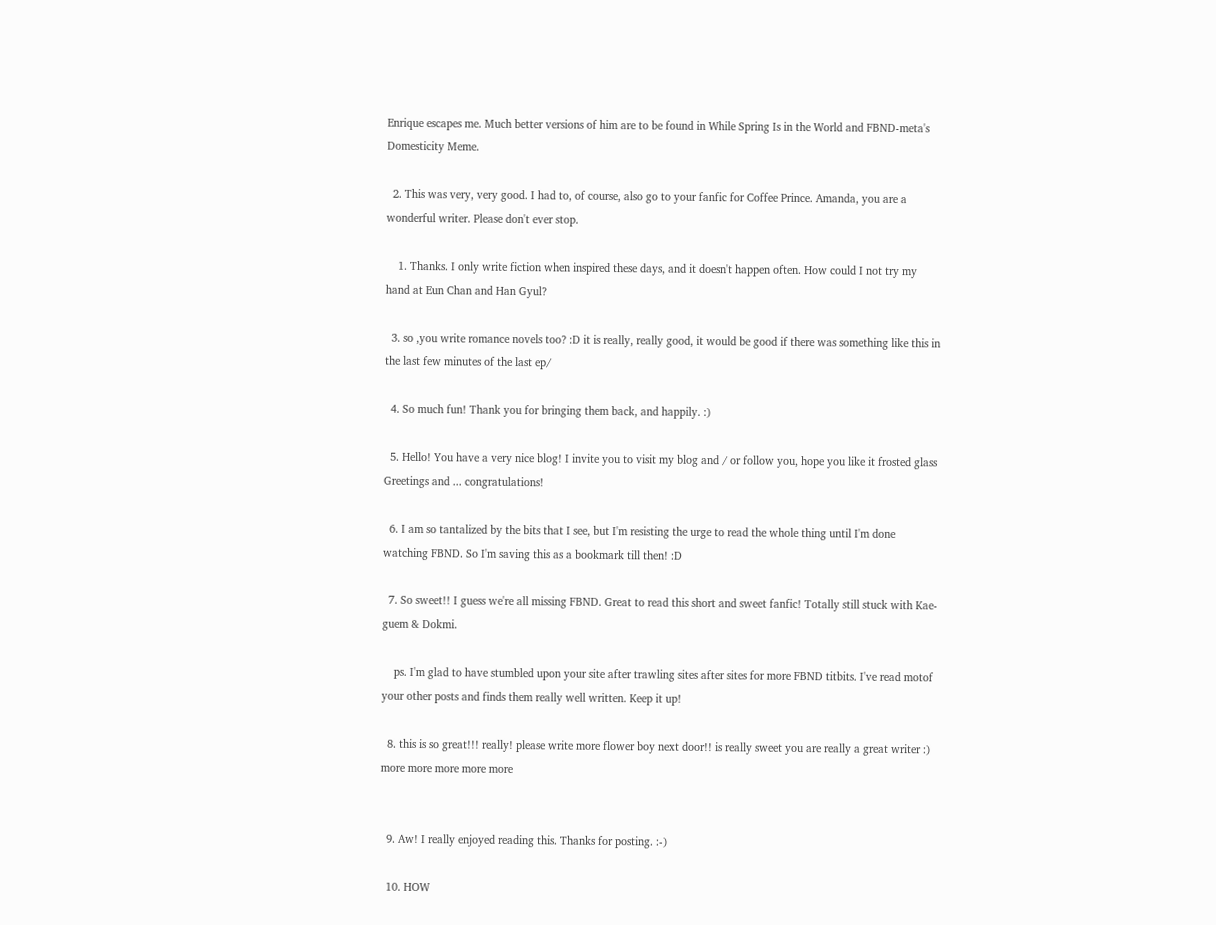Enrique escapes me. Much better versions of him are to be found in While Spring Is in the World and FBND-meta's Domesticity Meme.

  2. This was very, very good. I had to, of course, also go to your fanfic for Coffee Prince. Amanda, you are a wonderful writer. Please don't ever stop.

    1. Thanks. I only write fiction when inspired these days, and it doesn't happen often. How could I not try my hand at Eun Chan and Han Gyul?

  3. so ,you write romance novels too? :D it is really, really good, it would be good if there was something like this in the last few minutes of the last ep/

  4. So much fun! Thank you for bringing them back, and happily. :)

  5. Hello! You have a very nice blog! I invite you to visit my blog and / or follow you, hope you like it frosted glass Greetings and ... congratulations!

  6. I am so tantalized by the bits that I see, but I'm resisting the urge to read the whole thing until I'm done watching FBND. So I'm saving this as a bookmark till then! :D

  7. So sweet!! I guess we're all missing FBND. Great to read this short and sweet fanfic! Totally still stuck with Kae-guem & Dokmi.

    ps. I'm glad to have stumbled upon your site after trawling sites after sites for more FBND titbits. I've read motof your other posts and finds them really well written. Keep it up!

  8. this is so great!!! really! please write more flower boy next door!! is really sweet you are really a great writer :) more more more more more


  9. Aw! I really enjoyed reading this. Thanks for posting. :-)

  10. HOW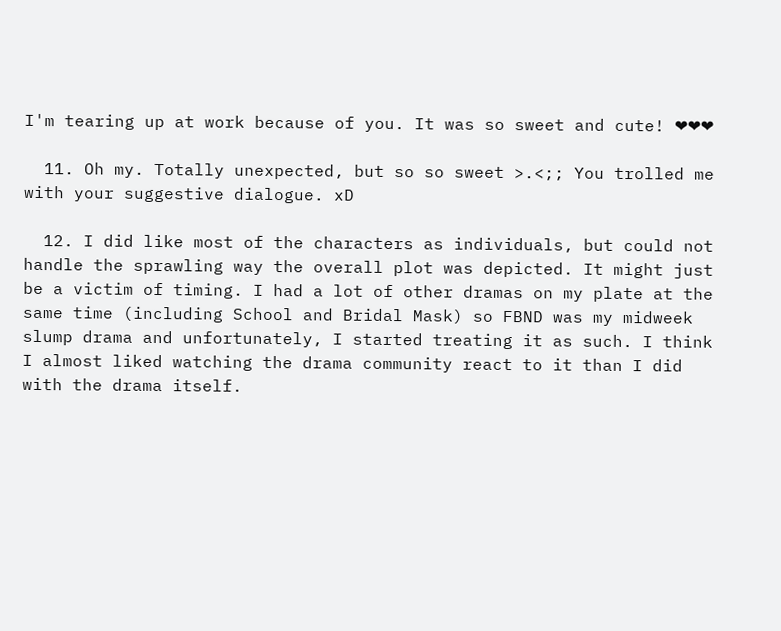I'm tearing up at work because of you. It was so sweet and cute! ❤❤❤

  11. Oh my. Totally unexpected, but so so sweet >.<;; You trolled me with your suggestive dialogue. xD

  12. I did like most of the characters as individuals, but could not handle the sprawling way the overall plot was depicted. It might just be a victim of timing. I had a lot of other dramas on my plate at the same time (including School and Bridal Mask) so FBND was my midweek slump drama and unfortunately, I started treating it as such. I think I almost liked watching the drama community react to it than I did with the drama itself.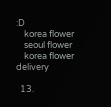:D
    korea flower
    seoul flower
    korea flower delivery

  13.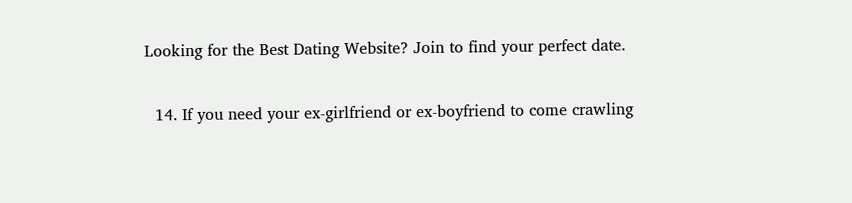Looking for the Best Dating Website? Join to find your perfect date.

  14. If you need your ex-girlfriend or ex-boyfriend to come crawling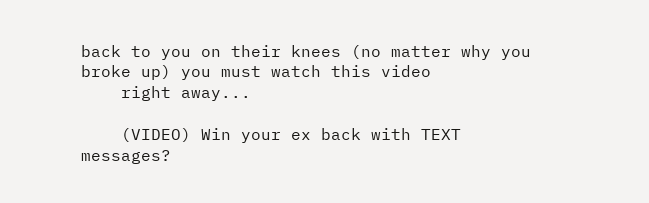back to you on their knees (no matter why you broke up) you must watch this video
    right away...

    (VIDEO) Win your ex back with TEXT messages?